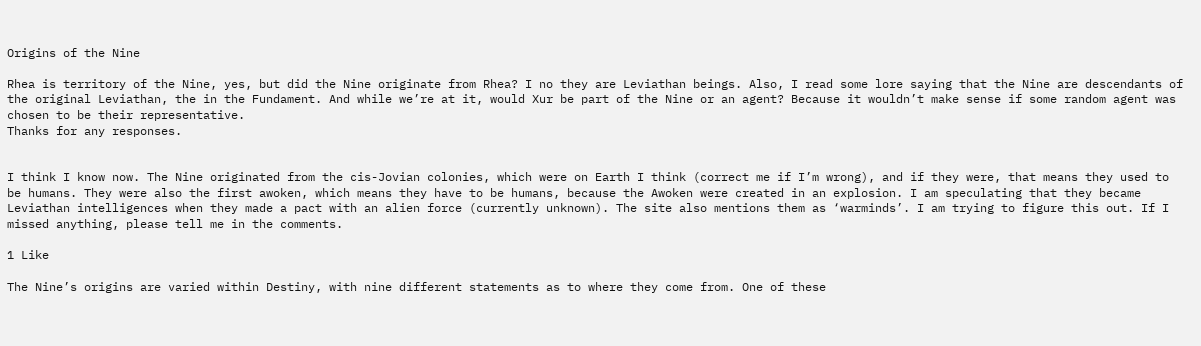Origins of the Nine

Rhea is territory of the Nine, yes, but did the Nine originate from Rhea? I no they are Leviathan beings. Also, I read some lore saying that the Nine are descendants of the original Leviathan, the in the Fundament. And while we’re at it, would Xur be part of the Nine or an agent? Because it wouldn’t make sense if some random agent was chosen to be their representative.
Thanks for any responses.


I think I know now. The Nine originated from the cis-Jovian colonies, which were on Earth I think (correct me if I’m wrong), and if they were, that means they used to be humans. They were also the first awoken, which means they have to be humans, because the Awoken were created in an explosion. I am speculating that they became Leviathan intelligences when they made a pact with an alien force (currently unknown). The site also mentions them as ‘warminds’. I am trying to figure this out. If I missed anything, please tell me in the comments.

1 Like

The Nine’s origins are varied within Destiny, with nine different statements as to where they come from. One of these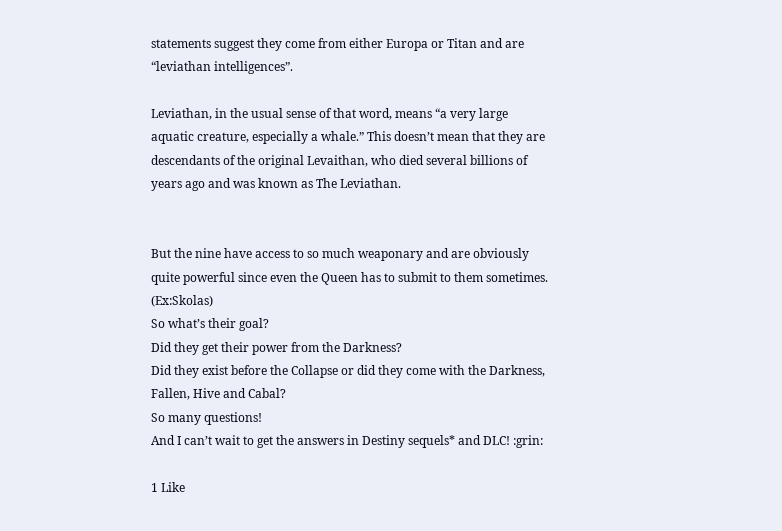statements suggest they come from either Europa or Titan and are “leviathan intelligences”.

Leviathan, in the usual sense of that word, means “a very large aquatic creature, especially a whale.” This doesn’t mean that they are descendants of the original Levaithan, who died several billions of years ago and was known as The Leviathan.


But the nine have access to so much weaponary and are obviously quite powerful since even the Queen has to submit to them sometimes. (Ex:Skolas)
So what’s their goal?
Did they get their power from the Darkness?
Did they exist before the Collapse or did they come with the Darkness, Fallen, Hive and Cabal?
So many questions!
And I can’t wait to get the answers in Destiny sequels* and DLC! :grin:

1 Like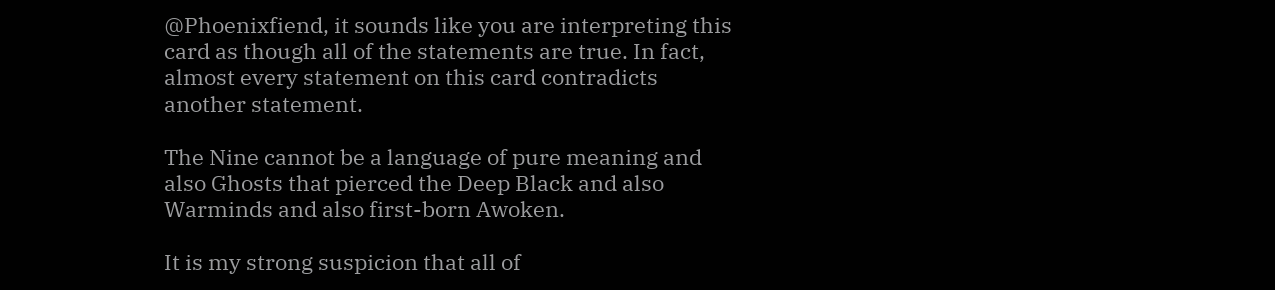@Phoenixfiend, it sounds like you are interpreting this card as though all of the statements are true. In fact, almost every statement on this card contradicts another statement.

The Nine cannot be a language of pure meaning and also Ghosts that pierced the Deep Black and also Warminds and also first-born Awoken.

It is my strong suspicion that all of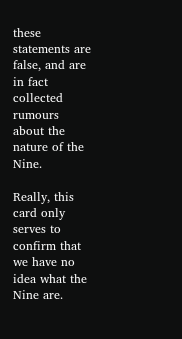these statements are false, and are in fact collected rumours about the nature of the Nine.

Really, this card only serves to confirm that we have no idea what the Nine are.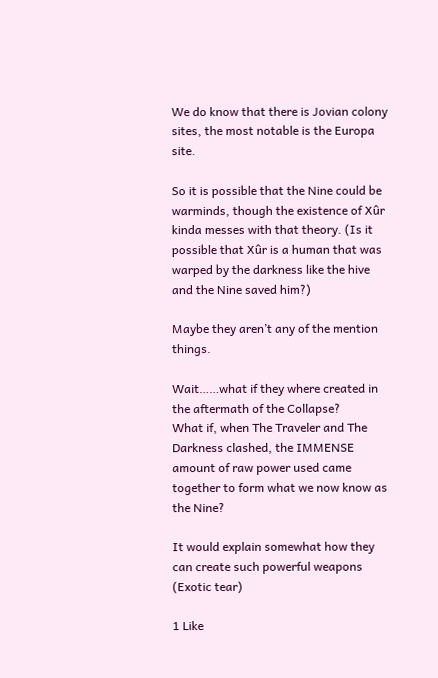We do know that there is Jovian colony sites, the most notable is the Europa site.

So it is possible that the Nine could be warminds, though the existence of Xûr kinda messes with that theory. (Is it possible that Xûr is a human that was warped by the darkness like the hive and the Nine saved him?)

Maybe they aren’t any of the mention things.

Wait……what if they where created in the aftermath of the Collapse?
What if, when The Traveler and The Darkness clashed, the IMMENSE amount of raw power used came together to form what we now know as the Nine?

It would explain somewhat how they can create such powerful weapons
(Exotic tear)

1 Like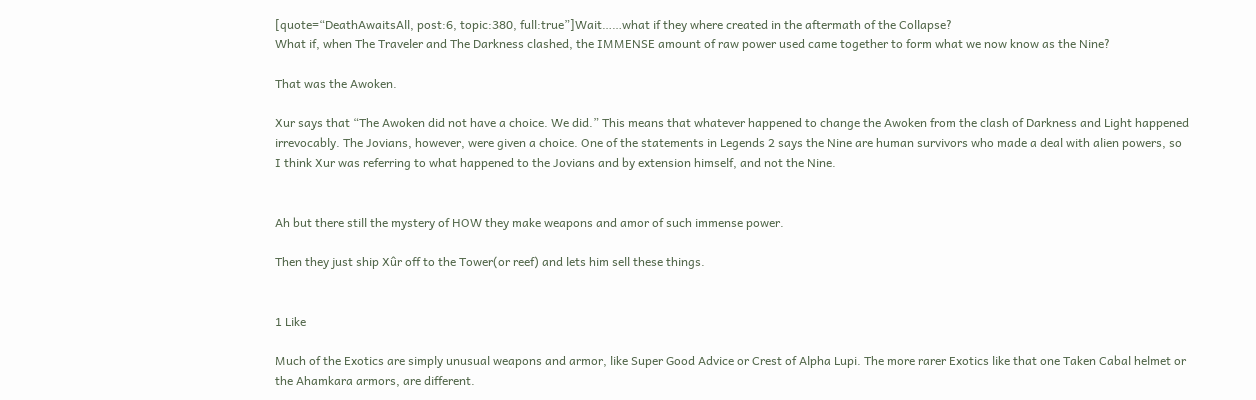[quote=“DeathAwaitsAll, post:6, topic:380, full:true”]Wait……what if they where created in the aftermath of the Collapse?
What if, when The Traveler and The Darkness clashed, the IMMENSE amount of raw power used came together to form what we now know as the Nine?

That was the Awoken.

Xur says that “The Awoken did not have a choice. We did.” This means that whatever happened to change the Awoken from the clash of Darkness and Light happened irrevocably. The Jovians, however, were given a choice. One of the statements in Legends 2 says the Nine are human survivors who made a deal with alien powers, so I think Xur was referring to what happened to the Jovians and by extension himself, and not the Nine.


Ah but there still the mystery of HOW they make weapons and amor of such immense power.

Then they just ship Xûr off to the Tower(or reef) and lets him sell these things.


1 Like

Much of the Exotics are simply unusual weapons and armor, like Super Good Advice or Crest of Alpha Lupi. The more rarer Exotics like that one Taken Cabal helmet or the Ahamkara armors, are different.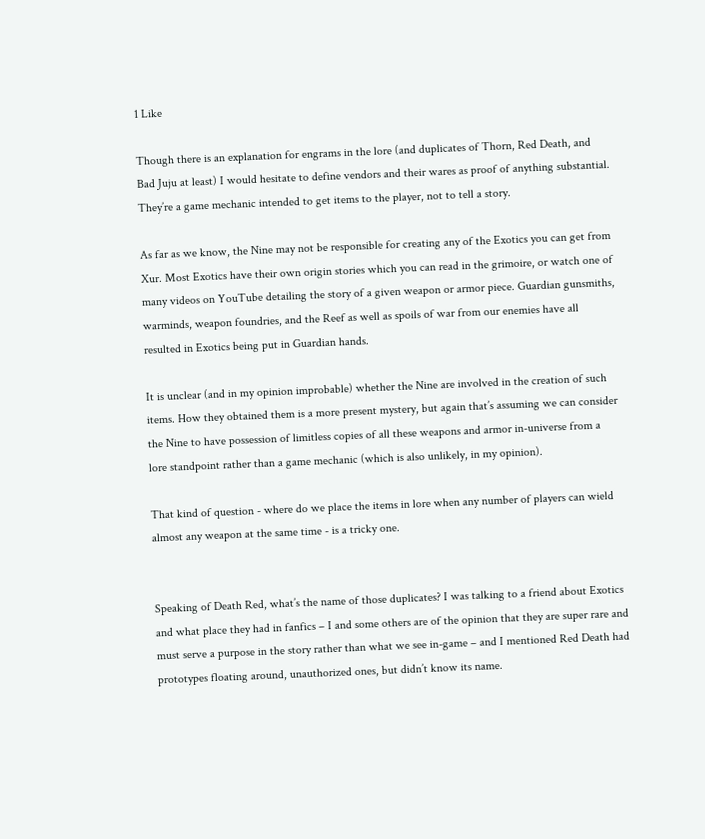1 Like

Though there is an explanation for engrams in the lore (and duplicates of Thorn, Red Death, and Bad Juju at least) I would hesitate to define vendors and their wares as proof of anything substantial. They’re a game mechanic intended to get items to the player, not to tell a story.

As far as we know, the Nine may not be responsible for creating any of the Exotics you can get from Xur. Most Exotics have their own origin stories which you can read in the grimoire, or watch one of many videos on YouTube detailing the story of a given weapon or armor piece. Guardian gunsmiths, warminds, weapon foundries, and the Reef as well as spoils of war from our enemies have all resulted in Exotics being put in Guardian hands.

It is unclear (and in my opinion improbable) whether the Nine are involved in the creation of such items. How they obtained them is a more present mystery, but again that’s assuming we can consider the Nine to have possession of limitless copies of all these weapons and armor in-universe from a lore standpoint rather than a game mechanic (which is also unlikely, in my opinion).

That kind of question - where do we place the items in lore when any number of players can wield almost any weapon at the same time - is a tricky one.


Speaking of Death Red, what’s the name of those duplicates? I was talking to a friend about Exotics and what place they had in fanfics – I and some others are of the opinion that they are super rare and must serve a purpose in the story rather than what we see in-game – and I mentioned Red Death had prototypes floating around, unauthorized ones, but didn’t know its name.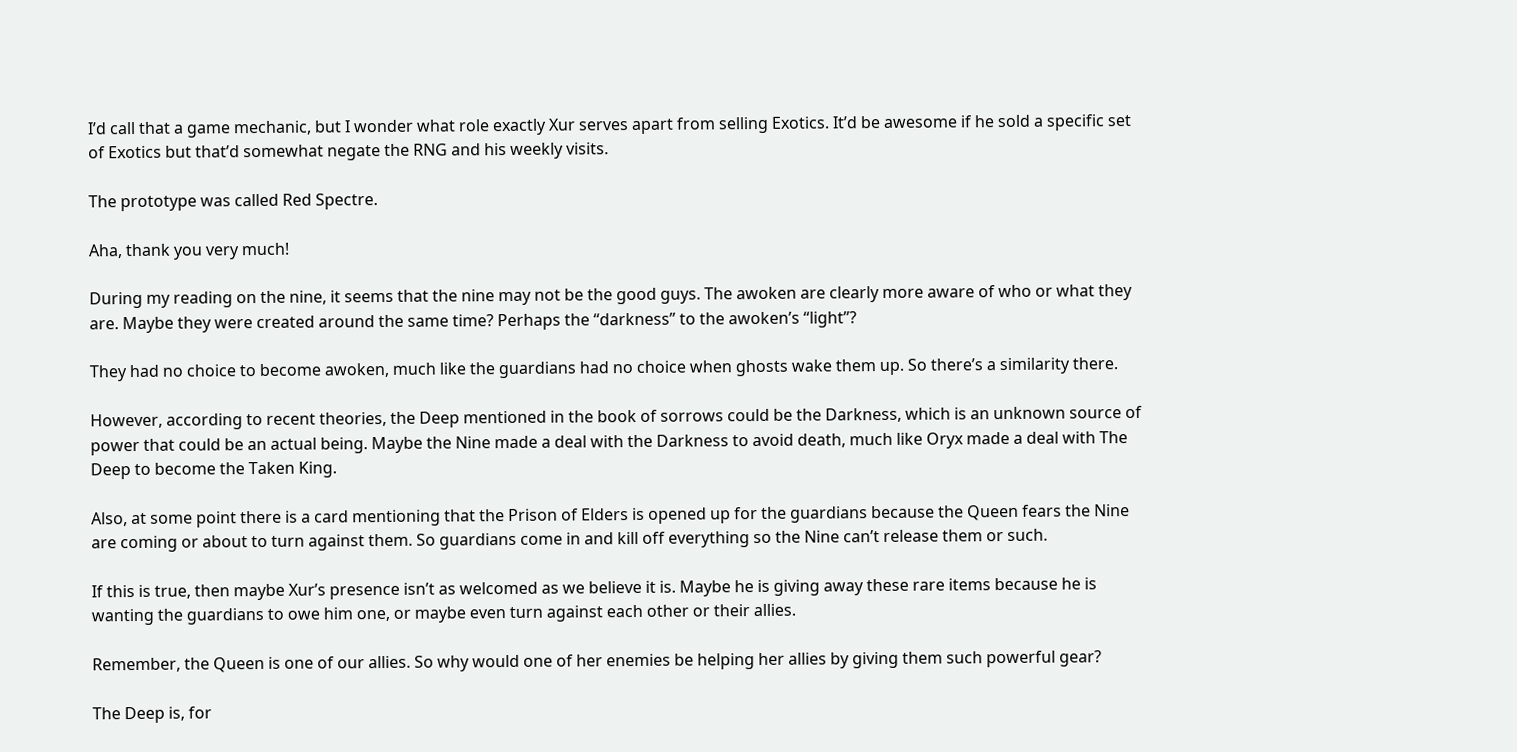I’d call that a game mechanic, but I wonder what role exactly Xur serves apart from selling Exotics. It’d be awesome if he sold a specific set of Exotics but that’d somewhat negate the RNG and his weekly visits.

The prototype was called Red Spectre.

Aha, thank you very much!

During my reading on the nine, it seems that the nine may not be the good guys. The awoken are clearly more aware of who or what they are. Maybe they were created around the same time? Perhaps the “darkness” to the awoken’s “light”?

They had no choice to become awoken, much like the guardians had no choice when ghosts wake them up. So there’s a similarity there.

However, according to recent theories, the Deep mentioned in the book of sorrows could be the Darkness, which is an unknown source of power that could be an actual being. Maybe the Nine made a deal with the Darkness to avoid death, much like Oryx made a deal with The Deep to become the Taken King.

Also, at some point there is a card mentioning that the Prison of Elders is opened up for the guardians because the Queen fears the Nine are coming or about to turn against them. So guardians come in and kill off everything so the Nine can’t release them or such.

If this is true, then maybe Xur’s presence isn’t as welcomed as we believe it is. Maybe he is giving away these rare items because he is wanting the guardians to owe him one, or maybe even turn against each other or their allies.

Remember, the Queen is one of our allies. So why would one of her enemies be helping her allies by giving them such powerful gear?

The Deep is, for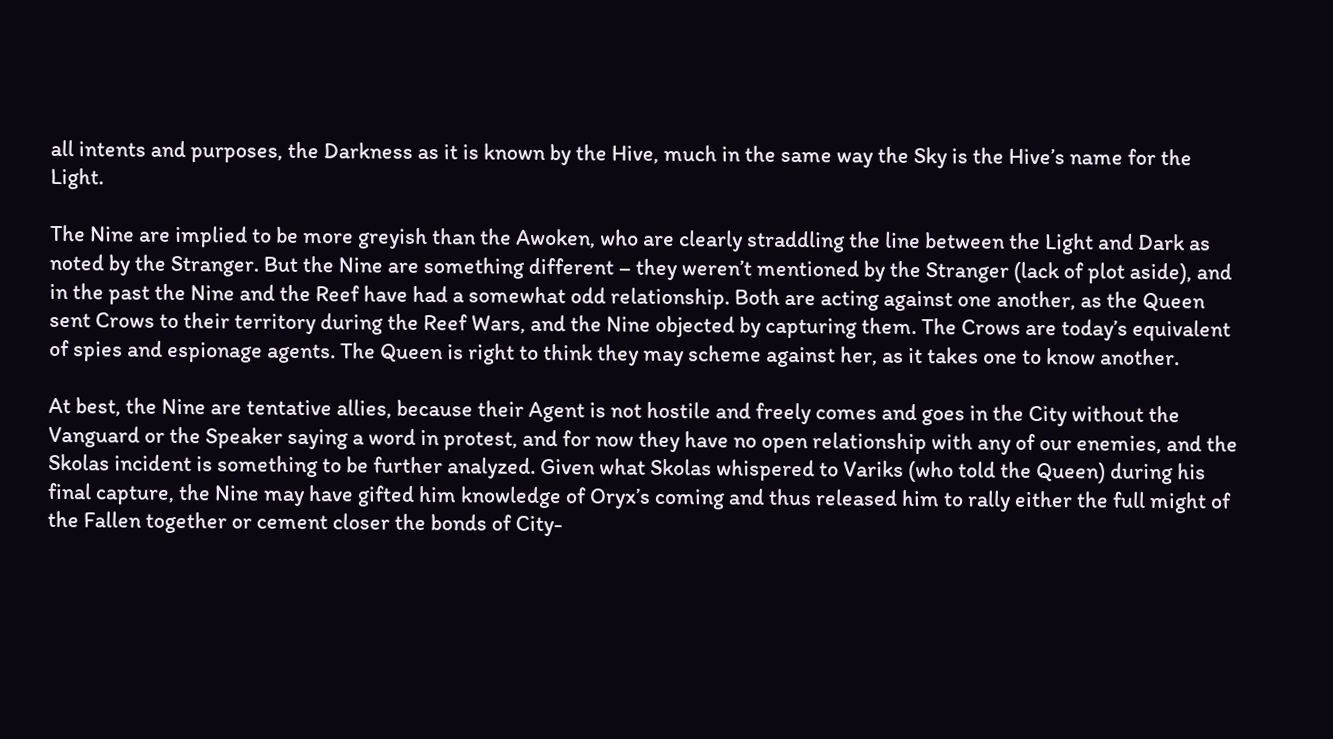all intents and purposes, the Darkness as it is known by the Hive, much in the same way the Sky is the Hive’s name for the Light.

The Nine are implied to be more greyish than the Awoken, who are clearly straddling the line between the Light and Dark as noted by the Stranger. But the Nine are something different – they weren’t mentioned by the Stranger (lack of plot aside), and in the past the Nine and the Reef have had a somewhat odd relationship. Both are acting against one another, as the Queen sent Crows to their territory during the Reef Wars, and the Nine objected by capturing them. The Crows are today’s equivalent of spies and espionage agents. The Queen is right to think they may scheme against her, as it takes one to know another.

At best, the Nine are tentative allies, because their Agent is not hostile and freely comes and goes in the City without the Vanguard or the Speaker saying a word in protest, and for now they have no open relationship with any of our enemies, and the Skolas incident is something to be further analyzed. Given what Skolas whispered to Variks (who told the Queen) during his final capture, the Nine may have gifted him knowledge of Oryx’s coming and thus released him to rally either the full might of the Fallen together or cement closer the bonds of City-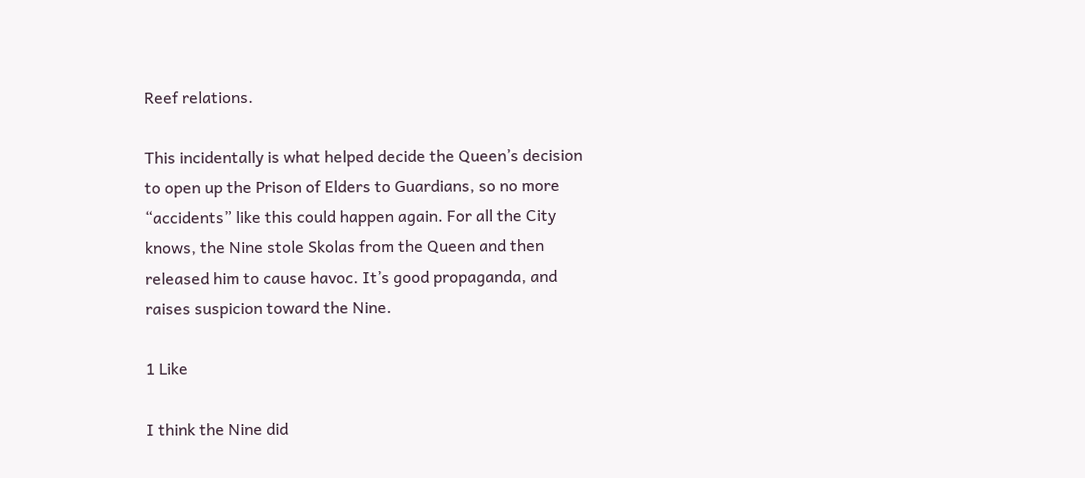Reef relations.

This incidentally is what helped decide the Queen’s decision to open up the Prison of Elders to Guardians, so no more “accidents” like this could happen again. For all the City knows, the Nine stole Skolas from the Queen and then released him to cause havoc. It’s good propaganda, and raises suspicion toward the Nine.

1 Like

I think the Nine did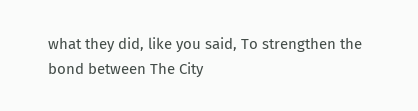what they did, like you said, To strengthen the bond between The City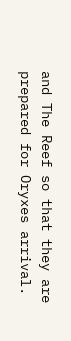and The Reef so that they are prepared for Oryxes arrival.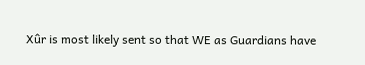Xûr is most likely sent so that WE as Guardians have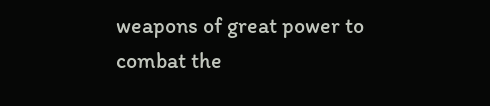weapons of great power to combat the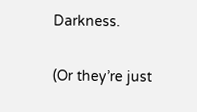Darkness.

(Or they’re just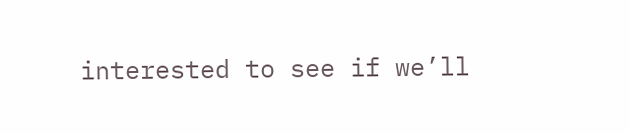interested to see if we’ll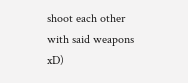shoot each other with said weapons xD)